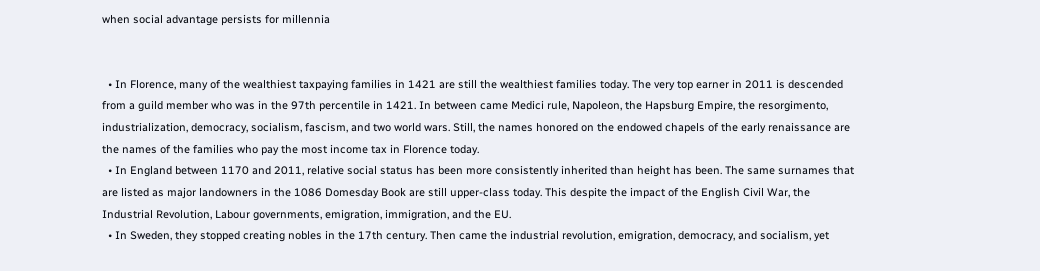when social advantage persists for millennia


  • In Florence, many of the wealthiest taxpaying families in 1421 are still the wealthiest families today. The very top earner in 2011 is descended from a guild member who was in the 97th percentile in 1421. In between came Medici rule, Napoleon, the Hapsburg Empire, the resorgimento, industrialization, democracy, socialism, fascism, and two world wars. Still, the names honored on the endowed chapels of the early renaissance are the names of the families who pay the most income tax in Florence today.
  • In England between 1170 and 2011, relative social status has been more consistently inherited than height has been. The same surnames that are listed as major landowners in the 1086 Domesday Book are still upper-class today. This despite the impact of the English Civil War, the Industrial Revolution, Labour governments, emigration, immigration, and the EU.
  • In Sweden, they stopped creating nobles in the 17th century. Then came the industrial revolution, emigration, democracy, and socialism, yet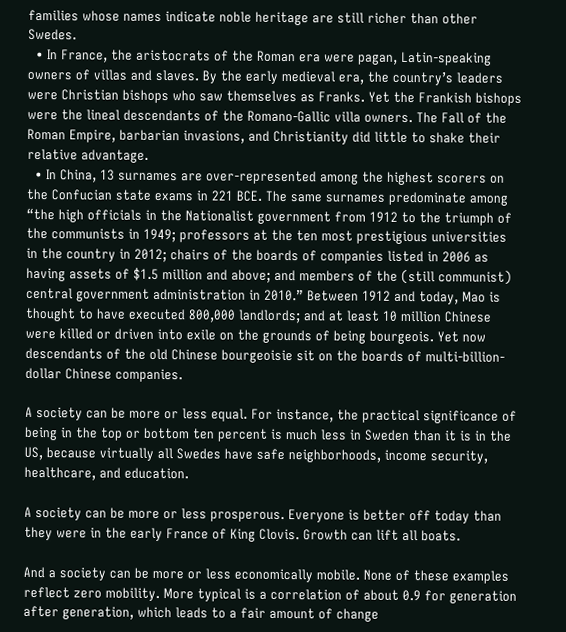families whose names indicate noble heritage are still richer than other Swedes.
  • In France, the aristocrats of the Roman era were pagan, Latin-speaking owners of villas and slaves. By the early medieval era, the country’s leaders were Christian bishops who saw themselves as Franks. Yet the Frankish bishops were the lineal descendants of the Romano-Gallic villa owners. The Fall of the Roman Empire, barbarian invasions, and Christianity did little to shake their relative advantage.
  • In China, 13 surnames are over-represented among the highest scorers on the Confucian state exams in 221 BCE. The same surnames predominate among “the high officials in the Nationalist government from 1912 to the triumph of the communists in 1949; professors at the ten most prestigious universities in the country in 2012; chairs of the boards of companies listed in 2006 as having assets of $1.5 million and above; and members of the (still communist) central government administration in 2010.” Between 1912 and today, Mao is thought to have executed 800,000 landlords; and at least 10 million Chinese were killed or driven into exile on the grounds of being bourgeois. Yet now descendants of the old Chinese bourgeoisie sit on the boards of multi-billion-dollar Chinese companies.

A society can be more or less equal. For instance, the practical significance of being in the top or bottom ten percent is much less in Sweden than it is in the US, because virtually all Swedes have safe neighborhoods, income security, healthcare, and education.

A society can be more or less prosperous. Everyone is better off today than they were in the early France of King Clovis. Growth can lift all boats.

And a society can be more or less economically mobile. None of these examples reflect zero mobility. More typical is a correlation of about 0.9 for generation after generation, which leads to a fair amount of change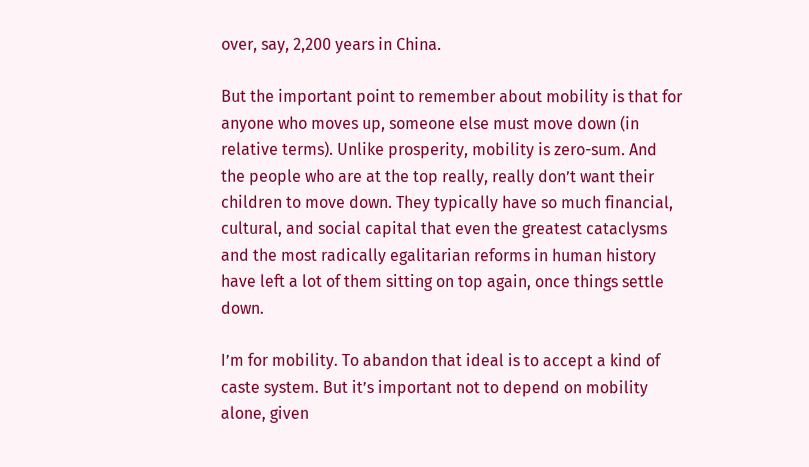over, say, 2,200 years in China.

But the important point to remember about mobility is that for anyone who moves up, someone else must move down (in relative terms). Unlike prosperity, mobility is zero-sum. And the people who are at the top really, really don’t want their children to move down. They typically have so much financial, cultural, and social capital that even the greatest cataclysms and the most radically egalitarian reforms in human history have left a lot of them sitting on top again, once things settle down.

I’m for mobility. To abandon that ideal is to accept a kind of caste system. But it’s important not to depend on mobility alone, given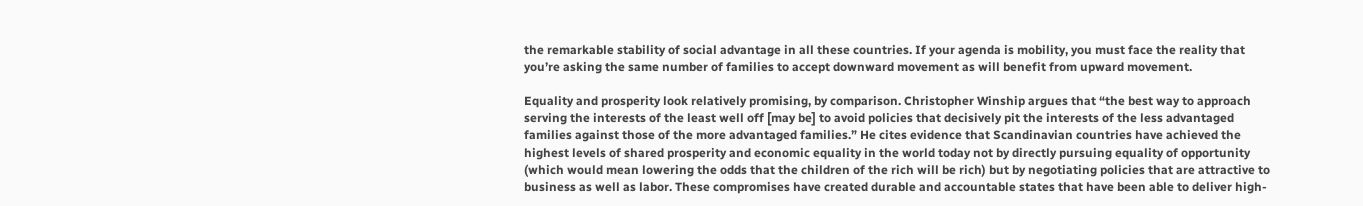the remarkable stability of social advantage in all these countries. If your agenda is mobility, you must face the reality that you’re asking the same number of families to accept downward movement as will benefit from upward movement.

Equality and prosperity look relatively promising, by comparison. Christopher Winship argues that “the best way to approach serving the interests of the least well off [may be] to avoid policies that decisively pit the interests of the less advantaged families against those of the more advantaged families.” He cites evidence that Scandinavian countries have achieved the highest levels of shared prosperity and economic equality in the world today not by directly pursuing equality of opportunity (which would mean lowering the odds that the children of the rich will be rich) but by negotiating policies that are attractive to business as well as labor. These compromises have created durable and accountable states that have been able to deliver high-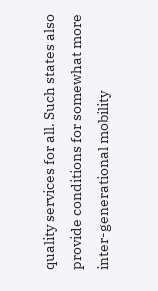quality services for all. Such states also provide conditions for somewhat more inter-generational mobility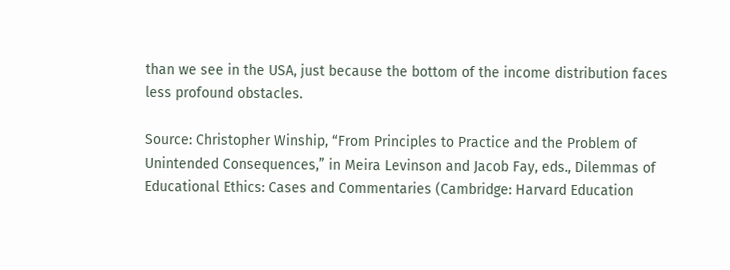than we see in the USA, just because the bottom of the income distribution faces less profound obstacles.

Source: Christopher Winship, “From Principles to Practice and the Problem of Unintended Consequences,” in Meira Levinson and Jacob Fay, eds., Dilemmas of Educational Ethics: Cases and Commentaries (Cambridge: Harvard Education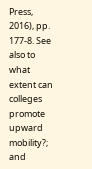Press, 2016), pp. 177-8. See also to what extent can colleges promote upward mobility?; and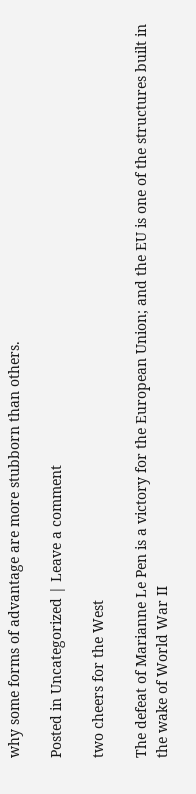why some forms of advantage are more stubborn than others.

Posted in Uncategorized | Leave a comment

two cheers for the West

The defeat of Marianne Le Pen is a victory for the European Union; and the EU is one of the structures built in the wake of World War II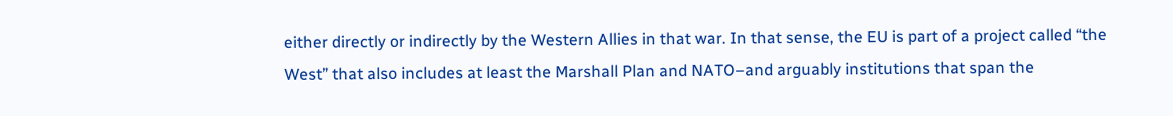either directly or indirectly by the Western Allies in that war. In that sense, the EU is part of a project called “the West” that also includes at least the Marshall Plan and NATO–and arguably institutions that span the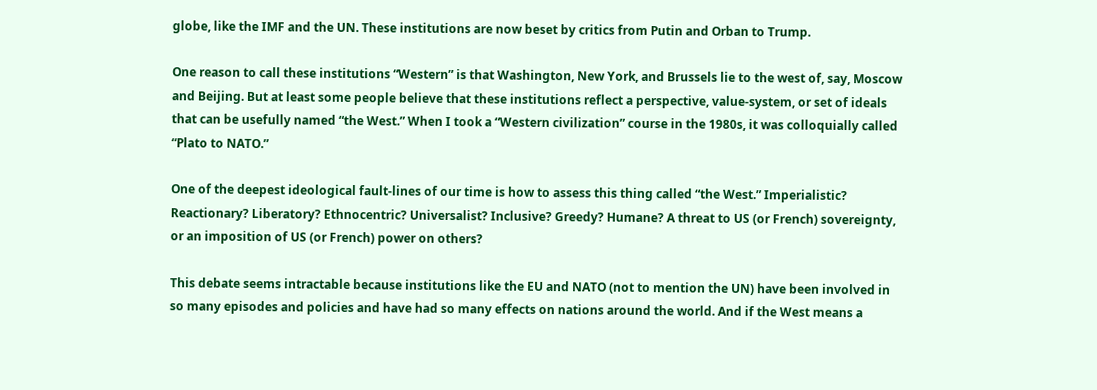globe, like the IMF and the UN. These institutions are now beset by critics from Putin and Orban to Trump.

One reason to call these institutions “Western” is that Washington, New York, and Brussels lie to the west of, say, Moscow and Beijing. But at least some people believe that these institutions reflect a perspective, value-system, or set of ideals that can be usefully named “the West.” When I took a “Western civilization” course in the 1980s, it was colloquially called “Plato to NATO.”

One of the deepest ideological fault-lines of our time is how to assess this thing called “the West.” Imperialistic? Reactionary? Liberatory? Ethnocentric? Universalist? Inclusive? Greedy? Humane? A threat to US (or French) sovereignty, or an imposition of US (or French) power on others?

This debate seems intractable because institutions like the EU and NATO (not to mention the UN) have been involved in so many episodes and policies and have had so many effects on nations around the world. And if the West means a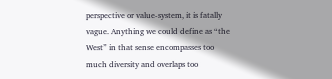perspective or value-system, it is fatally vague. Anything we could define as “the West” in that sense encompasses too much diversity and overlaps too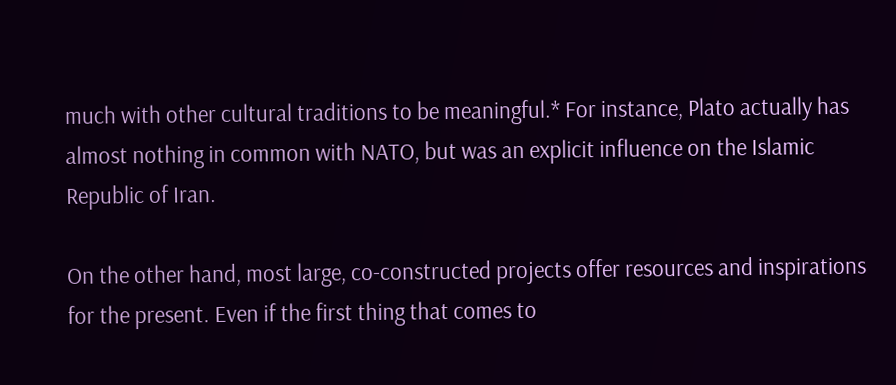much with other cultural traditions to be meaningful.* For instance, Plato actually has almost nothing in common with NATO, but was an explicit influence on the Islamic Republic of Iran.

On the other hand, most large, co-constructed projects offer resources and inspirations for the present. Even if the first thing that comes to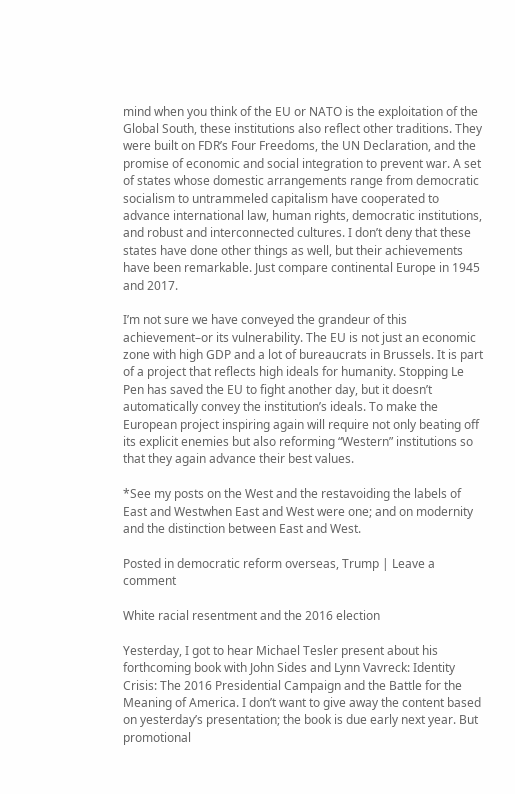mind when you think of the EU or NATO is the exploitation of the Global South, these institutions also reflect other traditions. They were built on FDR’s Four Freedoms, the UN Declaration, and the promise of economic and social integration to prevent war. A set of states whose domestic arrangements range from democratic socialism to untrammeled capitalism have cooperated to advance international law, human rights, democratic institutions, and robust and interconnected cultures. I don’t deny that these states have done other things as well, but their achievements have been remarkable. Just compare continental Europe in 1945 and 2017.

I’m not sure we have conveyed the grandeur of this achievement–or its vulnerability. The EU is not just an economic zone with high GDP and a lot of bureaucrats in Brussels. It is part of a project that reflects high ideals for humanity. Stopping Le Pen has saved the EU to fight another day, but it doesn’t automatically convey the institution’s ideals. To make the European project inspiring again will require not only beating off its explicit enemies but also reforming “Western” institutions so that they again advance their best values.

*See my posts on the West and the restavoiding the labels of East and Westwhen East and West were one; and on modernity and the distinction between East and West.

Posted in democratic reform overseas, Trump | Leave a comment

White racial resentment and the 2016 election

Yesterday, I got to hear Michael Tesler present about his forthcoming book with John Sides and Lynn Vavreck: Identity Crisis: The 2016 Presidential Campaign and the Battle for the Meaning of America. I don’t want to give away the content based on yesterday’s presentation; the book is due early next year. But promotional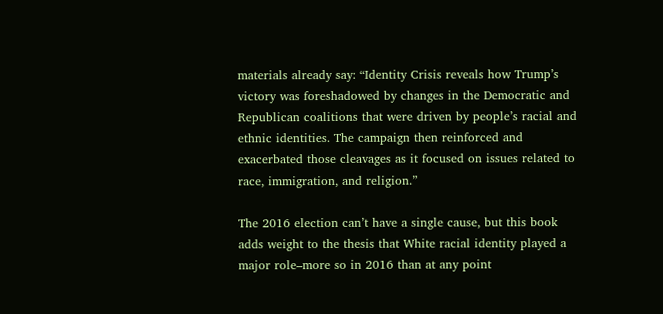materials already say: “Identity Crisis reveals how Trump’s victory was foreshadowed by changes in the Democratic and Republican coalitions that were driven by people’s racial and ethnic identities. The campaign then reinforced and exacerbated those cleavages as it focused on issues related to race, immigration, and religion.”

The 2016 election can’t have a single cause, but this book adds weight to the thesis that White racial identity played a major role–more so in 2016 than at any point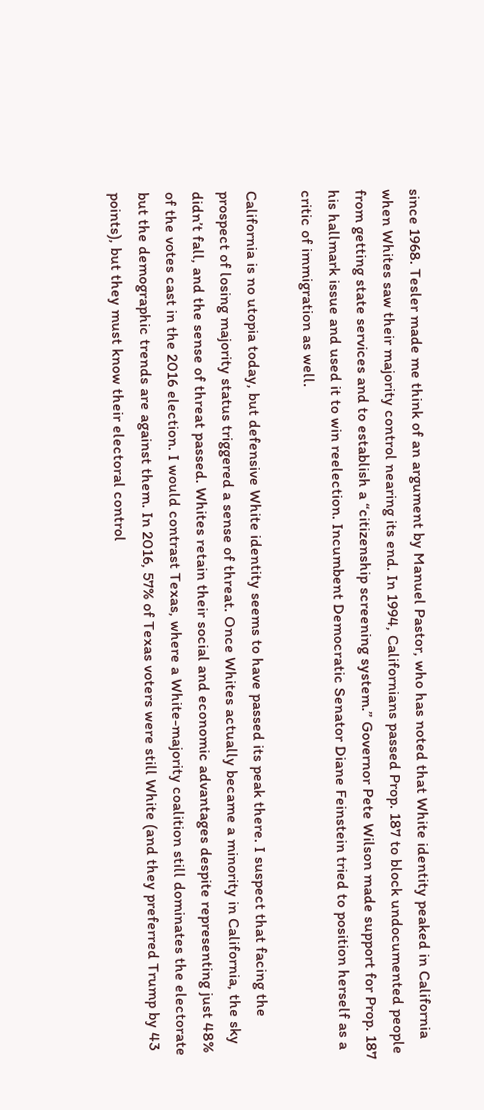since 1968. Tesler made me think of an argument by Manuel Pastor, who has noted that White identity peaked in California when Whites saw their majority control nearing its end. In 1994, Californians passed Prop. 187 to block undocumented people from getting state services and to establish a “citizenship screening system.” Governor Pete Wilson made support for Prop. 187 his hallmark issue and used it to win reelection. Incumbent Democratic Senator Diane Feinstein tried to position herself as a critic of immigration as well.

California is no utopia today, but defensive White identity seems to have passed its peak there. I suspect that facing the prospect of losing majority status triggered a sense of threat. Once Whites actually became a minority in California, the sky didn’t fall, and the sense of threat passed. Whites retain their social and economic advantages despite representing just 48% of the votes cast in the 2016 election. I would contrast Texas, where a White-majority coalition still dominates the electorate but the demographic trends are against them. In 2016, 57% of Texas voters were still White (and they preferred Trump by 43 points), but they must know their electoral control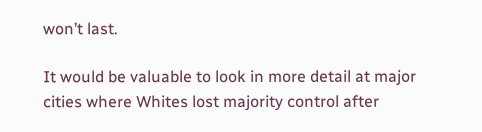won’t last.

It would be valuable to look in more detail at major cities where Whites lost majority control after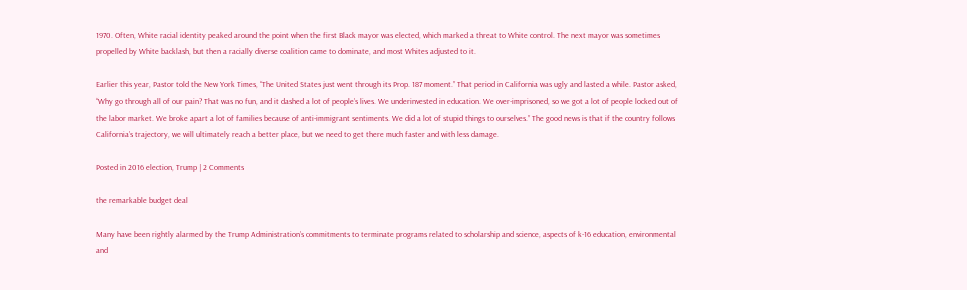1970. Often, White racial identity peaked around the point when the first Black mayor was elected, which marked a threat to White control. The next mayor was sometimes propelled by White backlash, but then a racially diverse coalition came to dominate, and most Whites adjusted to it.

Earlier this year, Pastor told the New York Times, “The United States just went through its Prop. 187 moment.” That period in California was ugly and lasted a while. Pastor asked, “Why go through all of our pain? That was no fun, and it dashed a lot of people’s lives. We underinvested in education. We over-imprisoned, so we got a lot of people locked out of the labor market. We broke apart a lot of families because of anti-immigrant sentiments. We did a lot of stupid things to ourselves.” The good news is that if the country follows California’s trajectory, we will ultimately reach a better place, but we need to get there much faster and with less damage.

Posted in 2016 election, Trump | 2 Comments

the remarkable budget deal

Many have been rightly alarmed by the Trump Administration’s commitments to terminate programs related to scholarship and science, aspects of k-16 education, environmental and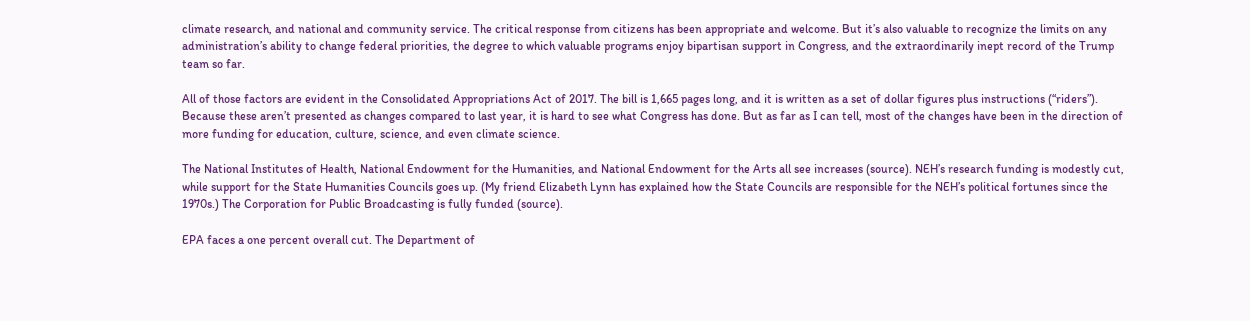climate research, and national and community service. The critical response from citizens has been appropriate and welcome. But it’s also valuable to recognize the limits on any administration’s ability to change federal priorities, the degree to which valuable programs enjoy bipartisan support in Congress, and the extraordinarily inept record of the Trump team so far.

All of those factors are evident in the Consolidated Appropriations Act of 2017. The bill is 1,665 pages long, and it is written as a set of dollar figures plus instructions (“riders”). Because these aren’t presented as changes compared to last year, it is hard to see what Congress has done. But as far as I can tell, most of the changes have been in the direction of more funding for education, culture, science, and even climate science.

The National Institutes of Health, National Endowment for the Humanities, and National Endowment for the Arts all see increases (source). NEH’s research funding is modestly cut, while support for the State Humanities Councils goes up. (My friend Elizabeth Lynn has explained how the State Councils are responsible for the NEH’s political fortunes since the 1970s.) The Corporation for Public Broadcasting is fully funded (source).

EPA faces a one percent overall cut. The Department of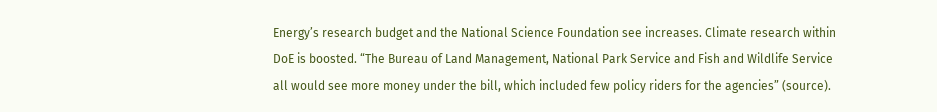Energy’s research budget and the National Science Foundation see increases. Climate research within DoE is boosted. “The Bureau of Land Management, National Park Service and Fish and Wildlife Service all would see more money under the bill, which included few policy riders for the agencies” (source).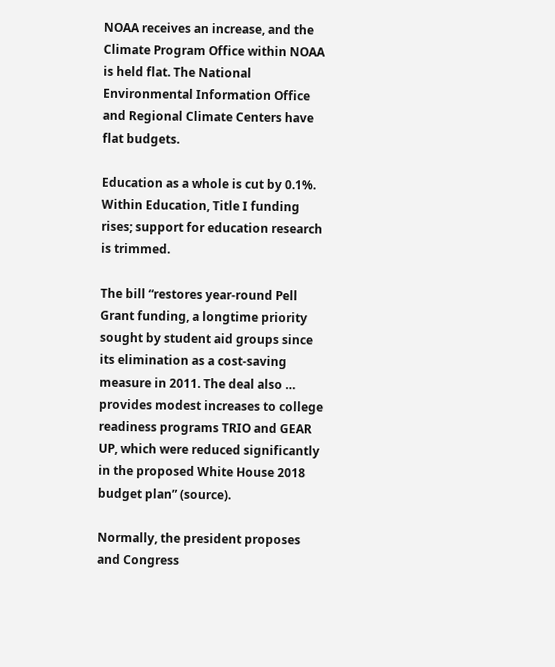NOAA receives an increase, and the Climate Program Office within NOAA is held flat. The National Environmental Information Office and Regional Climate Centers have flat budgets.

Education as a whole is cut by 0.1%. Within Education, Title I funding rises; support for education research is trimmed.

The bill “restores year-round Pell Grant funding, a longtime priority sought by student aid groups since its elimination as a cost-saving measure in 2011. The deal also … provides modest increases to college readiness programs TRIO and GEAR UP, which were reduced significantly in the proposed White House 2018 budget plan” (source).

Normally, the president proposes and Congress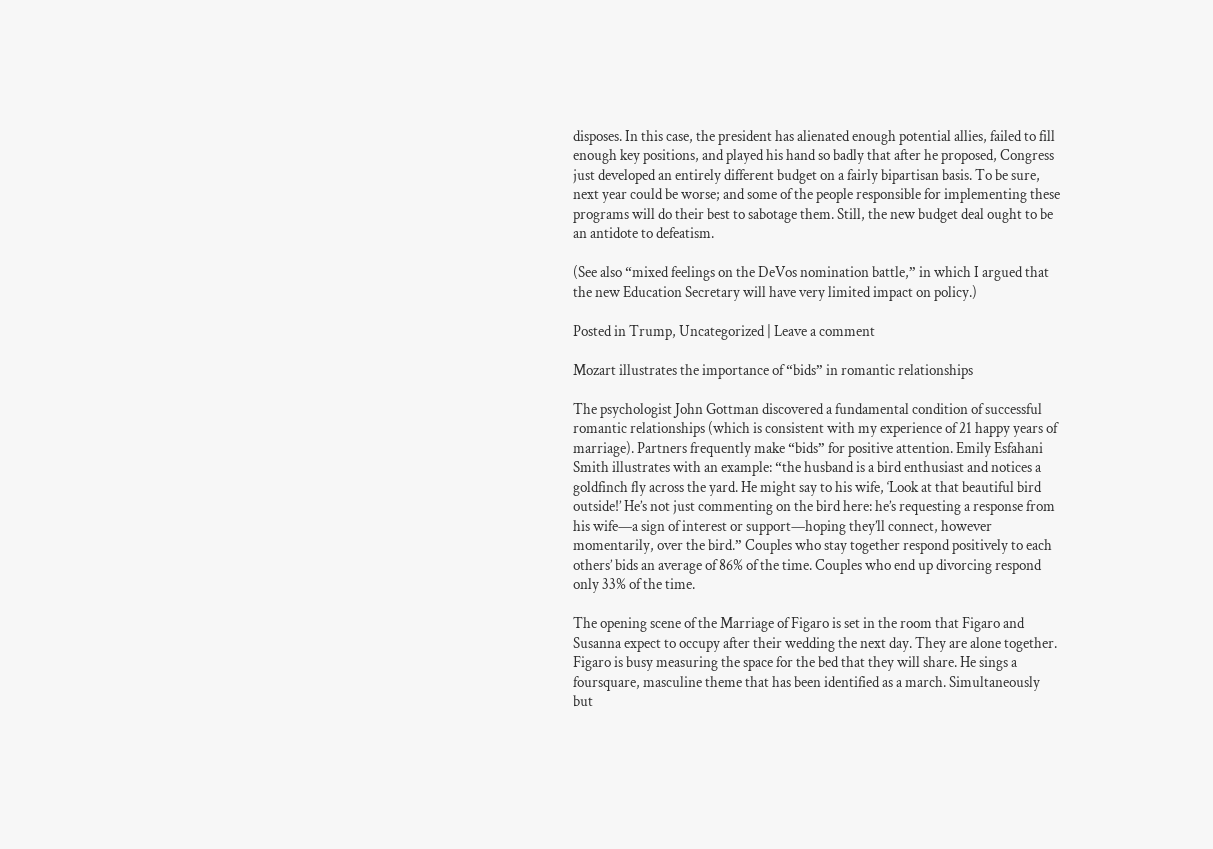disposes. In this case, the president has alienated enough potential allies, failed to fill enough key positions, and played his hand so badly that after he proposed, Congress just developed an entirely different budget on a fairly bipartisan basis. To be sure, next year could be worse; and some of the people responsible for implementing these programs will do their best to sabotage them. Still, the new budget deal ought to be an antidote to defeatism.

(See also “mixed feelings on the DeVos nomination battle,” in which I argued that the new Education Secretary will have very limited impact on policy.)

Posted in Trump, Uncategorized | Leave a comment

Mozart illustrates the importance of “bids” in romantic relationships

The psychologist John Gottman discovered a fundamental condition of successful romantic relationships (which is consistent with my experience of 21 happy years of marriage). Partners frequently make “bids” for positive attention. Emily Esfahani Smith illustrates with an example: “the husband is a bird enthusiast and notices a goldfinch fly across the yard. He might say to his wife, ‘Look at that beautiful bird outside!’ He’s not just commenting on the bird here: he’s requesting a response from his wife—a sign of interest or support—hoping they’ll connect, however momentarily, over the bird.” Couples who stay together respond positively to each others’ bids an average of 86% of the time. Couples who end up divorcing respond only 33% of the time.

The opening scene of the Marriage of Figaro is set in the room that Figaro and Susanna expect to occupy after their wedding the next day. They are alone together. Figaro is busy measuring the space for the bed that they will share. He sings a foursquare, masculine theme that has been identified as a march. Simultaneously but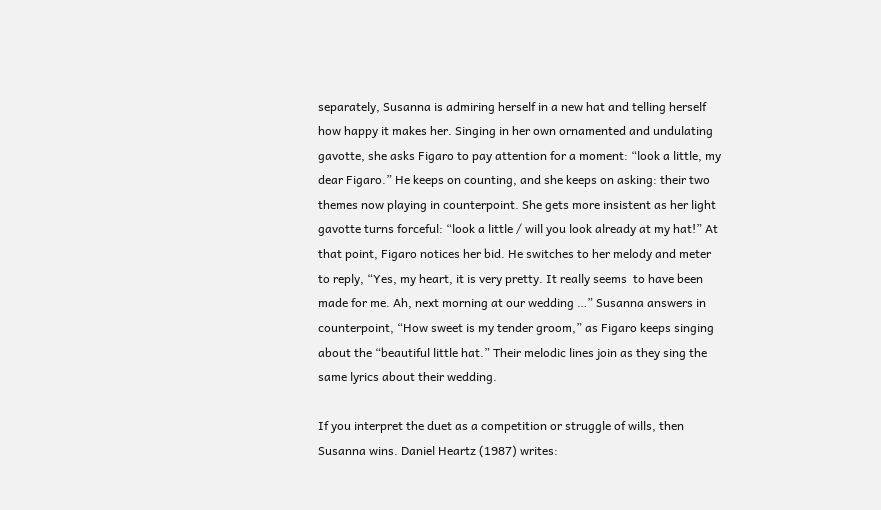separately, Susanna is admiring herself in a new hat and telling herself how happy it makes her. Singing in her own ornamented and undulating gavotte, she asks Figaro to pay attention for a moment: “look a little, my dear Figaro.” He keeps on counting, and she keeps on asking: their two themes now playing in counterpoint. She gets more insistent as her light gavotte turns forceful: “look a little / will you look already at my hat!” At that point, Figaro notices her bid. He switches to her melody and meter to reply, “Yes, my heart, it is very pretty. It really seems  to have been made for me. Ah, next morning at our wedding …” Susanna answers in counterpoint, “How sweet is my tender groom,” as Figaro keeps singing about the “beautiful little hat.” Their melodic lines join as they sing the same lyrics about their wedding.

If you interpret the duet as a competition or struggle of wills, then Susanna wins. Daniel Heartz (1987) writes: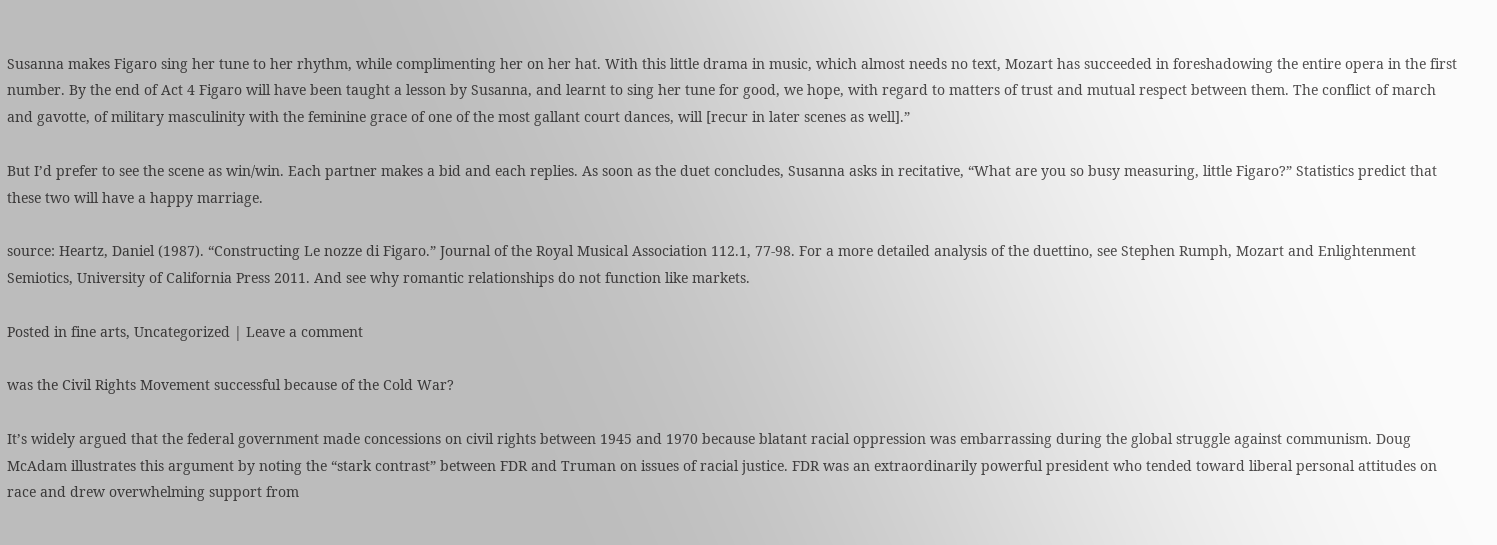Susanna makes Figaro sing her tune to her rhythm, while complimenting her on her hat. With this little drama in music, which almost needs no text, Mozart has succeeded in foreshadowing the entire opera in the first number. By the end of Act 4 Figaro will have been taught a lesson by Susanna, and learnt to sing her tune for good, we hope, with regard to matters of trust and mutual respect between them. The conflict of march and gavotte, of military masculinity with the feminine grace of one of the most gallant court dances, will [recur in later scenes as well].”

But I’d prefer to see the scene as win/win. Each partner makes a bid and each replies. As soon as the duet concludes, Susanna asks in recitative, “What are you so busy measuring, little Figaro?” Statistics predict that these two will have a happy marriage.

source: Heartz, Daniel (1987). “Constructing Le nozze di Figaro.” Journal of the Royal Musical Association 112.1, 77-98. For a more detailed analysis of the duettino, see Stephen Rumph, Mozart and Enlightenment Semiotics, University of California Press 2011. And see why romantic relationships do not function like markets.

Posted in fine arts, Uncategorized | Leave a comment

was the Civil Rights Movement successful because of the Cold War?

It’s widely argued that the federal government made concessions on civil rights between 1945 and 1970 because blatant racial oppression was embarrassing during the global struggle against communism. Doug McAdam illustrates this argument by noting the “stark contrast” between FDR and Truman on issues of racial justice. FDR was an extraordinarily powerful president who tended toward liberal personal attitudes on race and drew overwhelming support from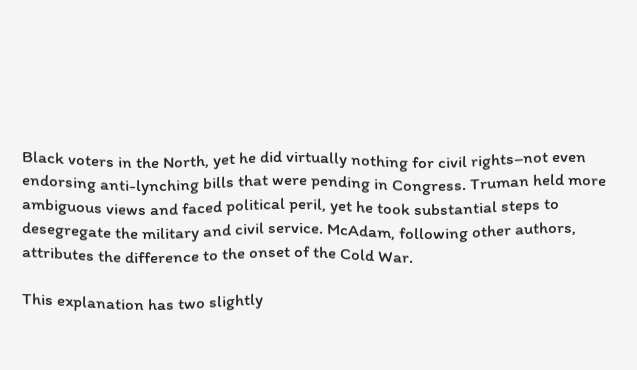Black voters in the North, yet he did virtually nothing for civil rights–not even endorsing anti-lynching bills that were pending in Congress. Truman held more ambiguous views and faced political peril, yet he took substantial steps to desegregate the military and civil service. McAdam, following other authors, attributes the difference to the onset of the Cold War.

This explanation has two slightly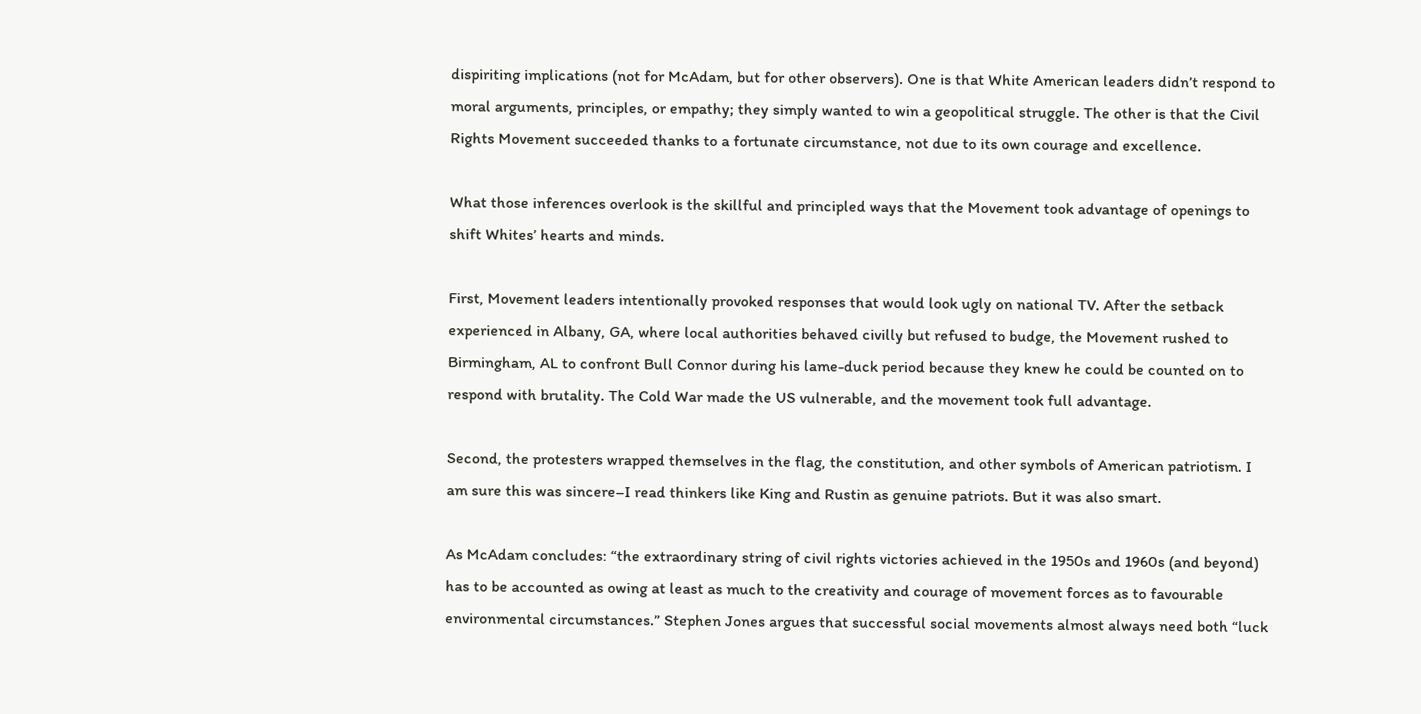dispiriting implications (not for McAdam, but for other observers). One is that White American leaders didn’t respond to moral arguments, principles, or empathy; they simply wanted to win a geopolitical struggle. The other is that the Civil Rights Movement succeeded thanks to a fortunate circumstance, not due to its own courage and excellence.

What those inferences overlook is the skillful and principled ways that the Movement took advantage of openings to shift Whites’ hearts and minds.

First, Movement leaders intentionally provoked responses that would look ugly on national TV. After the setback experienced in Albany, GA, where local authorities behaved civilly but refused to budge, the Movement rushed to Birmingham, AL to confront Bull Connor during his lame-duck period because they knew he could be counted on to respond with brutality. The Cold War made the US vulnerable, and the movement took full advantage.

Second, the protesters wrapped themselves in the flag, the constitution, and other symbols of American patriotism. I am sure this was sincere–I read thinkers like King and Rustin as genuine patriots. But it was also smart.

As McAdam concludes: “the extraordinary string of civil rights victories achieved in the 1950s and 1960s (and beyond) has to be accounted as owing at least as much to the creativity and courage of movement forces as to favourable environmental circumstances.” Stephen Jones argues that successful social movements almost always need both “luck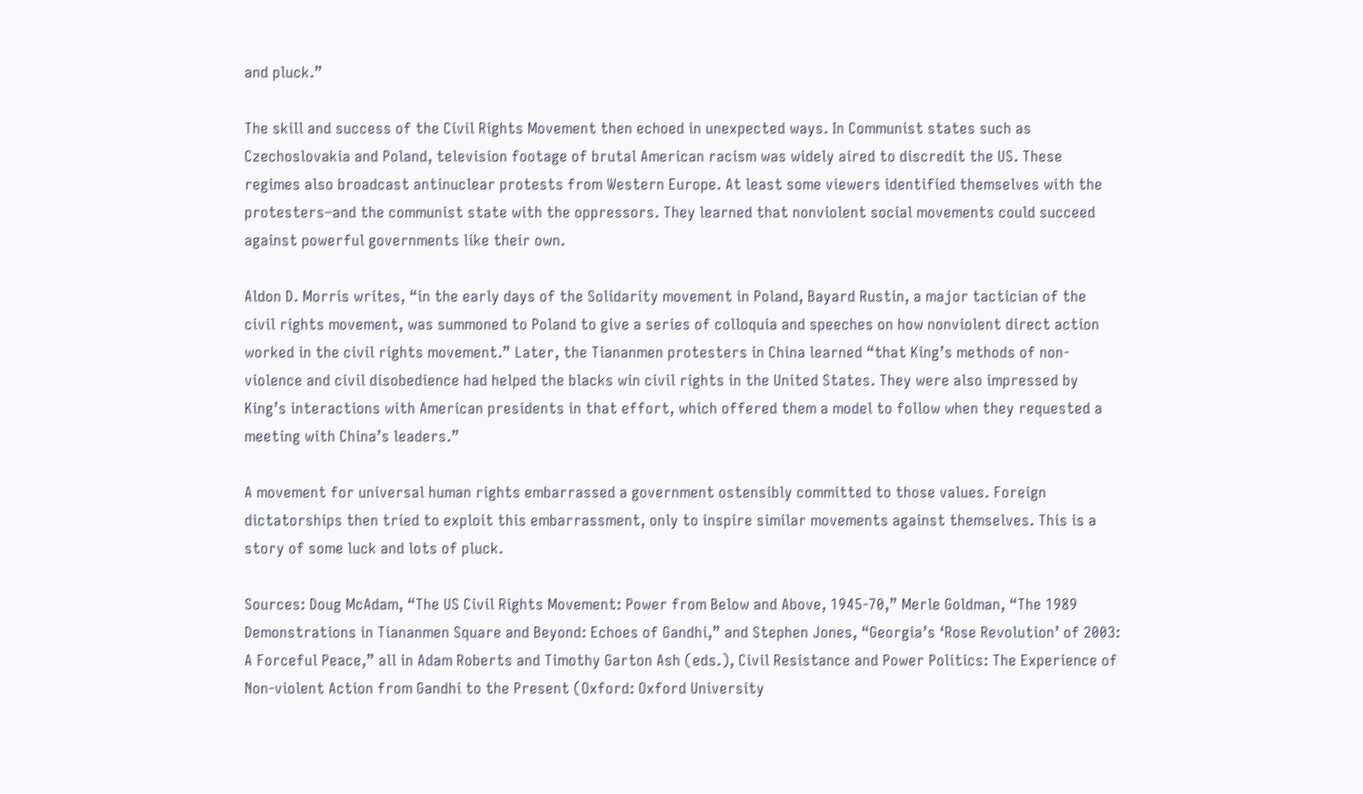and pluck.”

The skill and success of the Civil Rights Movement then echoed in unexpected ways. In Communist states such as Czechoslovakia and Poland, television footage of brutal American racism was widely aired to discredit the US. These regimes also broadcast antinuclear protests from Western Europe. At least some viewers identified themselves with the protesters–and the communist state with the oppressors. They learned that nonviolent social movements could succeed against powerful governments like their own.

Aldon D. Morris writes, “in the early days of the Solidarity movement in Poland, Bayard Rustin, a major tactician of the civil rights movement, was summoned to Poland to give a series of colloquia and speeches on how nonviolent direct action worked in the civil rights movement.” Later, the Tiananmen protesters in China learned “that King’s methods of non-violence and civil disobedience had helped the blacks win civil rights in the United States. They were also impressed by King’s interactions with American presidents in that effort, which offered them a model to follow when they requested a meeting with China’s leaders.”

A movement for universal human rights embarrassed a government ostensibly committed to those values. Foreign dictatorships then tried to exploit this embarrassment, only to inspire similar movements against themselves. This is a story of some luck and lots of pluck.

Sources: Doug McAdam, “The US Civil Rights Movement: Power from Below and Above, 1945-70,” Merle Goldman, “The 1989 Demonstrations in Tiananmen Square and Beyond: Echoes of Gandhi,” and Stephen Jones, “Georgia’s ‘Rose Revolution’ of 2003: A Forceful Peace,” all in Adam Roberts and Timothy Garton Ash (eds.), Civil Resistance and Power Politics: The Experience of Non-violent Action from Gandhi to the Present (Oxford: Oxford University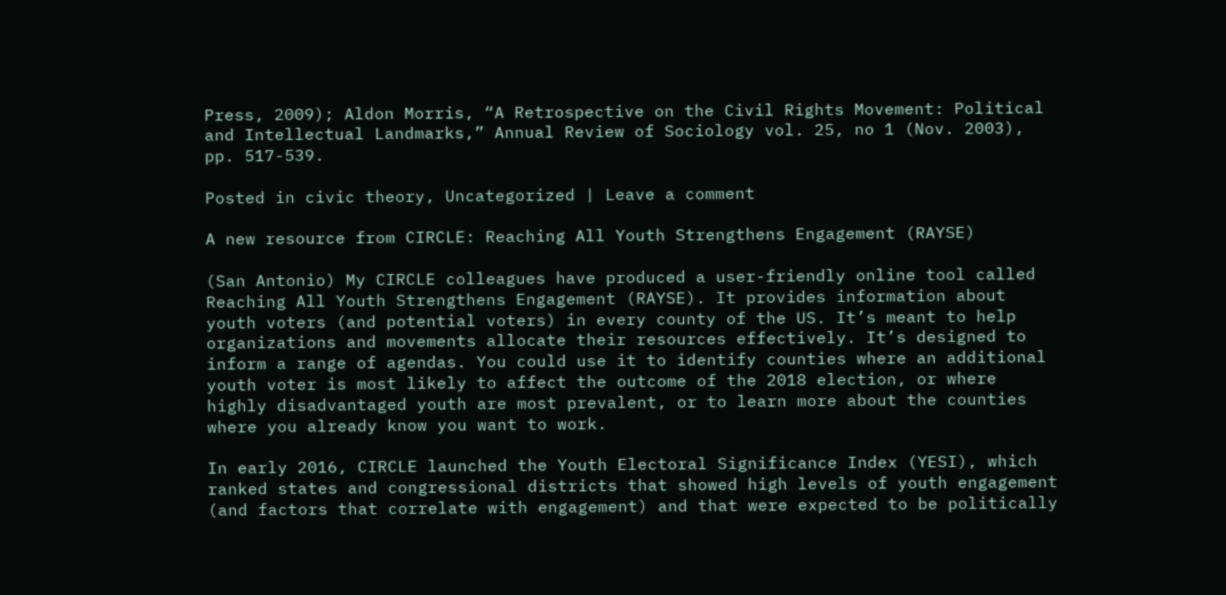Press, 2009); Aldon Morris, “A Retrospective on the Civil Rights Movement: Political and Intellectual Landmarks,” Annual Review of Sociology vol. 25, no 1 (Nov. 2003), pp. 517-539.

Posted in civic theory, Uncategorized | Leave a comment

A new resource from CIRCLE: Reaching All Youth Strengthens Engagement (RAYSE)

(San Antonio) My CIRCLE colleagues have produced a user-friendly online tool called Reaching All Youth Strengthens Engagement (RAYSE). It provides information about youth voters (and potential voters) in every county of the US. It’s meant to help organizations and movements allocate their resources effectively. It’s designed to inform a range of agendas. You could use it to identify counties where an additional youth voter is most likely to affect the outcome of the 2018 election, or where highly disadvantaged youth are most prevalent, or to learn more about the counties where you already know you want to work.

In early 2016, CIRCLE launched the Youth Electoral Significance Index (YESI), which ranked states and congressional districts that showed high levels of youth engagement (and factors that correlate with engagement) and that were expected to be politically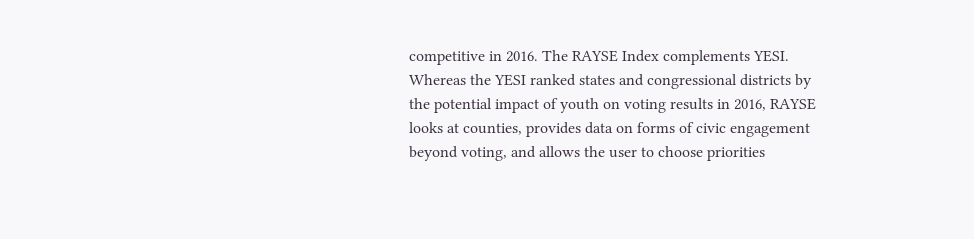competitive in 2016. The RAYSE Index complements YESI. Whereas the YESI ranked states and congressional districts by the potential impact of youth on voting results in 2016, RAYSE looks at counties, provides data on forms of civic engagement beyond voting, and allows the user to choose priorities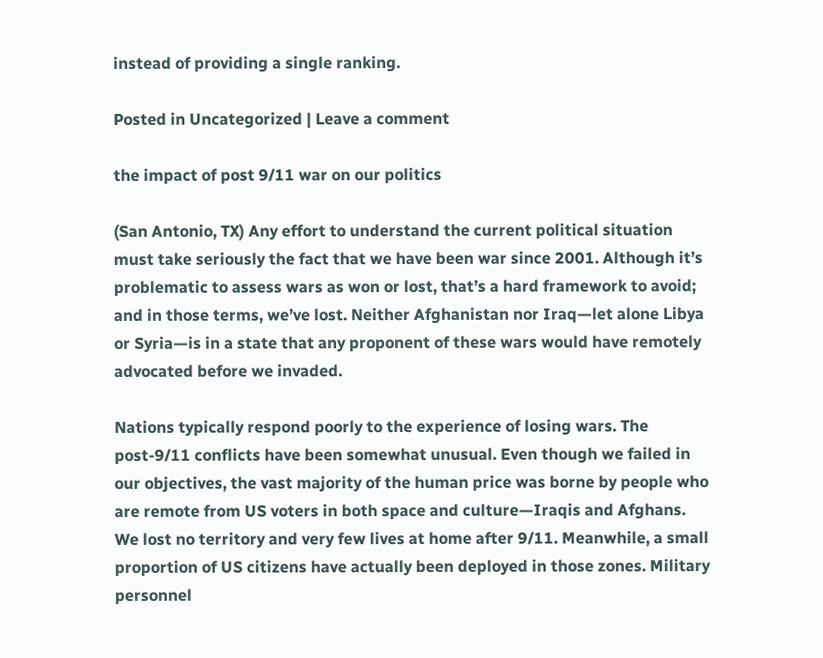instead of providing a single ranking.

Posted in Uncategorized | Leave a comment

the impact of post 9/11 war on our politics

(San Antonio, TX) Any effort to understand the current political situation must take seriously the fact that we have been war since 2001. Although it’s problematic to assess wars as won or lost, that’s a hard framework to avoid; and in those terms, we’ve lost. Neither Afghanistan nor Iraq—let alone Libya or Syria—is in a state that any proponent of these wars would have remotely advocated before we invaded.

Nations typically respond poorly to the experience of losing wars. The post-9/11 conflicts have been somewhat unusual. Even though we failed in our objectives, the vast majority of the human price was borne by people who are remote from US voters in both space and culture—Iraqis and Afghans. We lost no territory and very few lives at home after 9/11. Meanwhile, a small proportion of US citizens have actually been deployed in those zones. Military personnel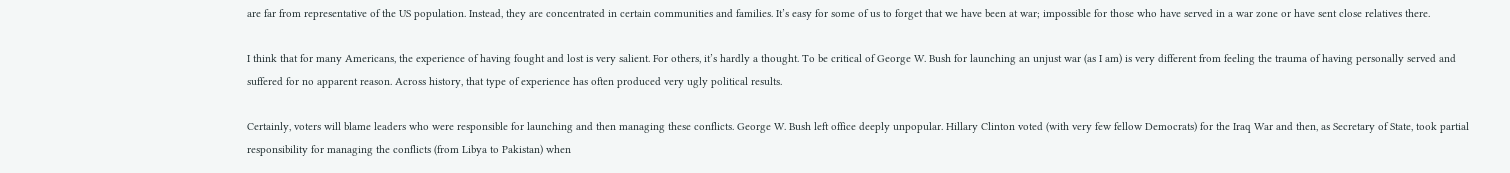are far from representative of the US population. Instead, they are concentrated in certain communities and families. It’s easy for some of us to forget that we have been at war; impossible for those who have served in a war zone or have sent close relatives there.

I think that for many Americans, the experience of having fought and lost is very salient. For others, it’s hardly a thought. To be critical of George W. Bush for launching an unjust war (as I am) is very different from feeling the trauma of having personally served and suffered for no apparent reason. Across history, that type of experience has often produced very ugly political results.

Certainly, voters will blame leaders who were responsible for launching and then managing these conflicts. George W. Bush left office deeply unpopular. Hillary Clinton voted (with very few fellow Democrats) for the Iraq War and then, as Secretary of State, took partial responsibility for managing the conflicts (from Libya to Pakistan) when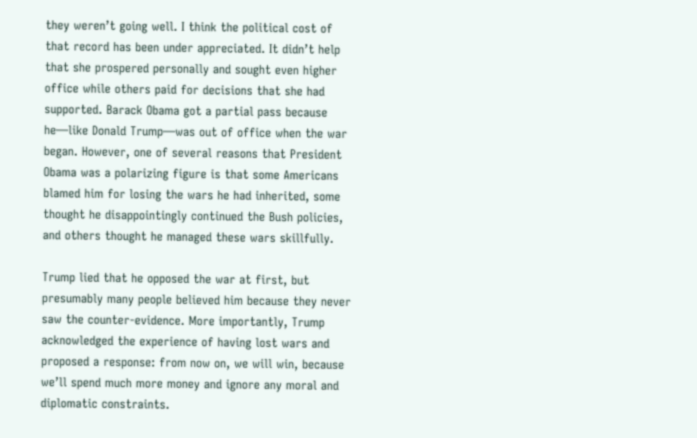they weren’t going well. I think the political cost of that record has been under appreciated. It didn’t help that she prospered personally and sought even higher office while others paid for decisions that she had supported. Barack Obama got a partial pass because he—like Donald Trump—was out of office when the war began. However, one of several reasons that President Obama was a polarizing figure is that some Americans blamed him for losing the wars he had inherited, some thought he disappointingly continued the Bush policies, and others thought he managed these wars skillfully.

Trump lied that he opposed the war at first, but presumably many people believed him because they never saw the counter-evidence. More importantly, Trump acknowledged the experience of having lost wars and proposed a response: from now on, we will win, because we’ll spend much more money and ignore any moral and diplomatic constraints.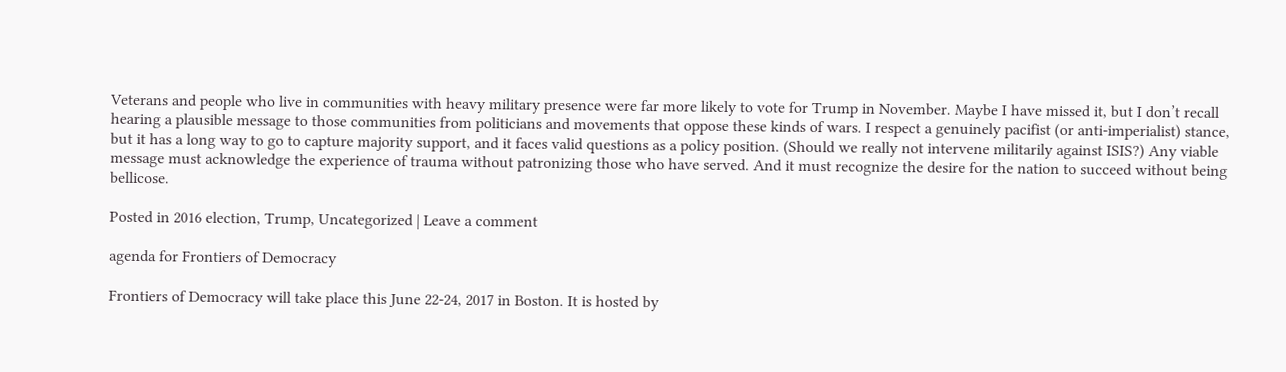Veterans and people who live in communities with heavy military presence were far more likely to vote for Trump in November. Maybe I have missed it, but I don’t recall hearing a plausible message to those communities from politicians and movements that oppose these kinds of wars. I respect a genuinely pacifist (or anti-imperialist) stance, but it has a long way to go to capture majority support, and it faces valid questions as a policy position. (Should we really not intervene militarily against ISIS?) Any viable message must acknowledge the experience of trauma without patronizing those who have served. And it must recognize the desire for the nation to succeed without being bellicose.

Posted in 2016 election, Trump, Uncategorized | Leave a comment

agenda for Frontiers of Democracy

Frontiers of Democracy will take place this June 22-24, 2017 in Boston. It is hosted by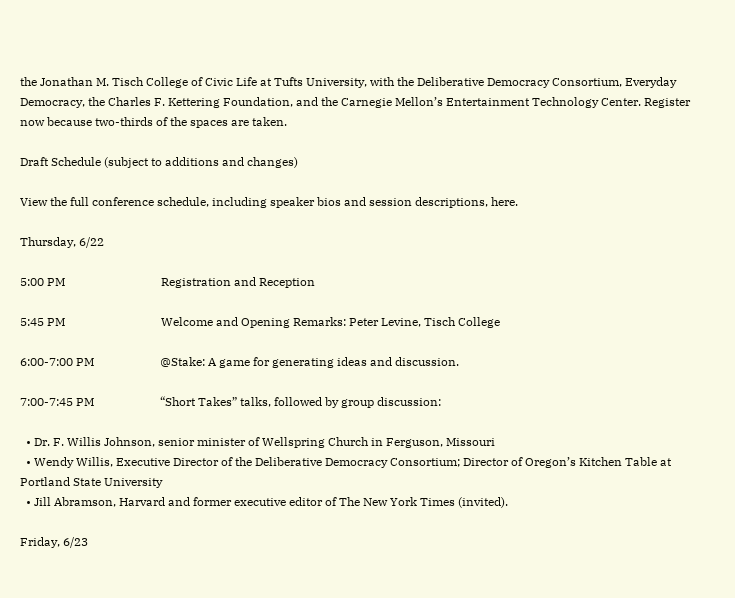the Jonathan M. Tisch College of Civic Life at Tufts University, with the Deliberative Democracy Consortium, Everyday Democracy, the Charles F. Kettering Foundation, and the Carnegie Mellon’s Entertainment Technology Center. Register now because two-thirds of the spaces are taken.

Draft Schedule (subject to additions and changes)

View the full conference schedule, including speaker bios and session descriptions, here.

Thursday, 6/22

5:00 PM                                Registration and Reception

5:45 PM                                Welcome and Opening Remarks: Peter Levine, Tisch College

6:00-7:00 PM                      @Stake: A game for generating ideas and discussion.

7:00-7:45 PM                      “Short Takes” talks, followed by group discussion:

  • Dr. F. Willis Johnson, senior minister of Wellspring Church in Ferguson, Missouri
  • Wendy Willis, Executive Director of the Deliberative Democracy Consortium; Director of Oregon’s Kitchen Table at Portland State University
  • Jill Abramson, Harvard and former executive editor of The New York Times (invited).

Friday, 6/23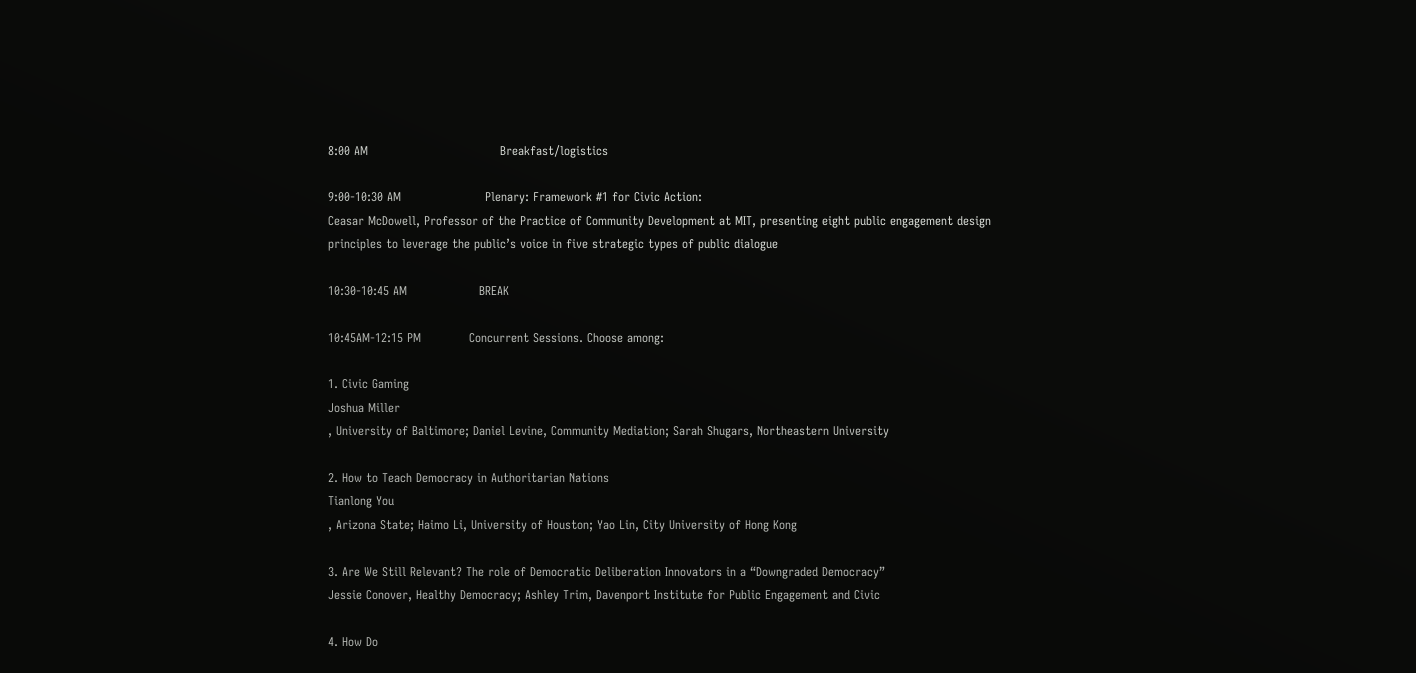8:00 AM                                 Breakfast/logistics

9:00-10:30 AM                     Plenary: Framework #1 for Civic Action:
Ceasar McDowell, Professor of the Practice of Community Development at MIT, presenting eight public engagement design principles to leverage the public’s voice in five strategic types of public dialogue

10:30-10:45 AM                  BREAK

10:45AM-12:15 PM            Concurrent Sessions. Choose among:

1. Civic Gaming
Joshua Miller
, University of Baltimore; Daniel Levine, Community Mediation; Sarah Shugars, Northeastern University

2. How to Teach Democracy in Authoritarian Nations
Tianlong You
, Arizona State; Haimo Li, University of Houston; Yao Lin, City University of Hong Kong

3. Are We Still Relevant? The role of Democratic Deliberation Innovators in a “Downgraded Democracy”
Jessie Conover, Healthy Democracy; Ashley Trim, Davenport Institute for Public Engagement and Civic

4. How Do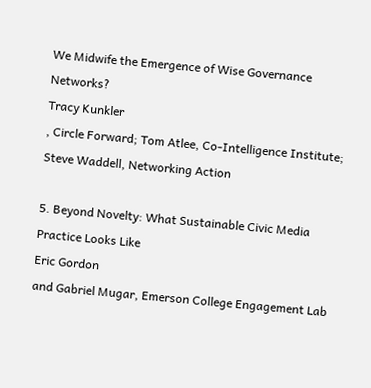We Midwife the Emergence of Wise Governance Networks?
Tracy Kunkler
, Circle Forward; Tom Atlee, Co-Intelligence Institute; Steve Waddell, Networking Action

5. Beyond Novelty: What Sustainable Civic Media Practice Looks Like
Eric Gordon
and Gabriel Mugar, Emerson College Engagement Lab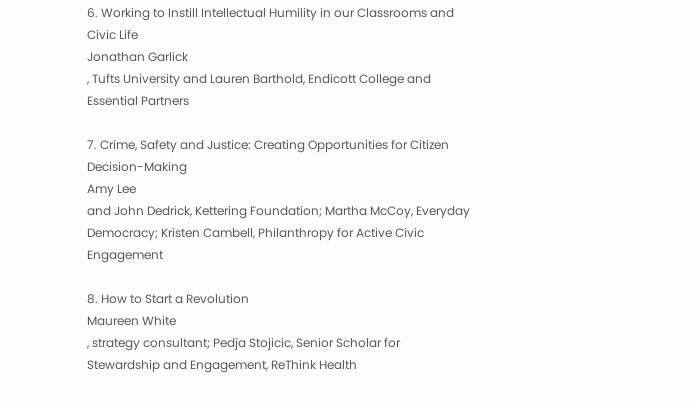6. Working to Instill Intellectual Humility in our Classrooms and Civic Life
Jonathan Garlick
, Tufts University and Lauren Barthold, Endicott College and Essential Partners

7. Crime, Safety and Justice: Creating Opportunities for Citizen Decision-Making
Amy Lee
and John Dedrick, Kettering Foundation; Martha McCoy, Everyday Democracy; Kristen Cambell, Philanthropy for Active Civic Engagement

8. How to Start a Revolution
Maureen White
, strategy consultant; Pedja Stojicic, Senior Scholar for Stewardship and Engagement, ReThink Health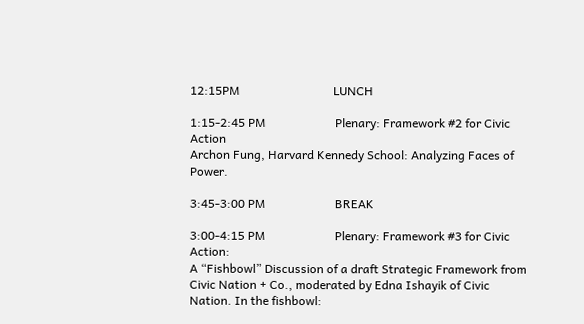12:15PM                               LUNCH

1:15-2:45 PM                       Plenary: Framework #2 for Civic Action
Archon Fung, Harvard Kennedy School: Analyzing Faces of Power.

3:45-3:00 PM                       BREAK

3:00-4:15 PM                       Plenary: Framework #3 for Civic Action:
A “Fishbowl” Discussion of a draft Strategic Framework from Civic Nation + Co., moderated by Edna Ishayik of Civic Nation. In the fishbowl: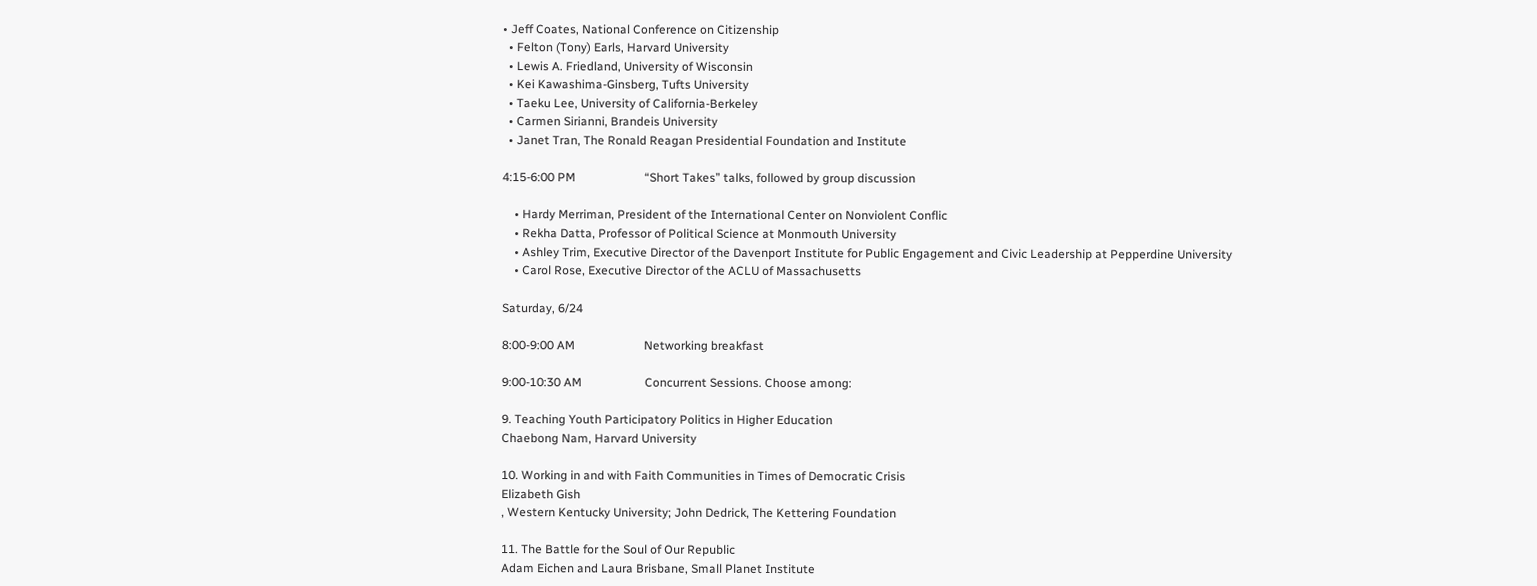• Jeff Coates, National Conference on Citizenship
  • Felton (Tony) Earls, Harvard University
  • Lewis A. Friedland, University of Wisconsin
  • Kei Kawashima-Ginsberg, Tufts University
  • Taeku Lee, University of California-Berkeley
  • Carmen Sirianni, Brandeis University
  • Janet Tran, The Ronald Reagan Presidential Foundation and Institute

4:15-6:00 PM                       “Short Takes” talks, followed by group discussion

    • Hardy Merriman, President of the International Center on Nonviolent Conflic
    • Rekha Datta, Professor of Political Science at Monmouth University
    • Ashley Trim, Executive Director of the Davenport Institute for Public Engagement and Civic Leadership at Pepperdine University
    • Carol Rose, Executive Director of the ACLU of Massachusetts

Saturday, 6/24

8:00-9:00 AM                       Networking breakfast

9:00-10:30 AM                     Concurrent Sessions. Choose among:

9. Teaching Youth Participatory Politics in Higher Education
Chaebong Nam, Harvard University

10. Working in and with Faith Communities in Times of Democratic Crisis
Elizabeth Gish
, Western Kentucky University; John Dedrick, The Kettering Foundation

11. The Battle for the Soul of Our Republic
Adam Eichen and Laura Brisbane, Small Planet Institute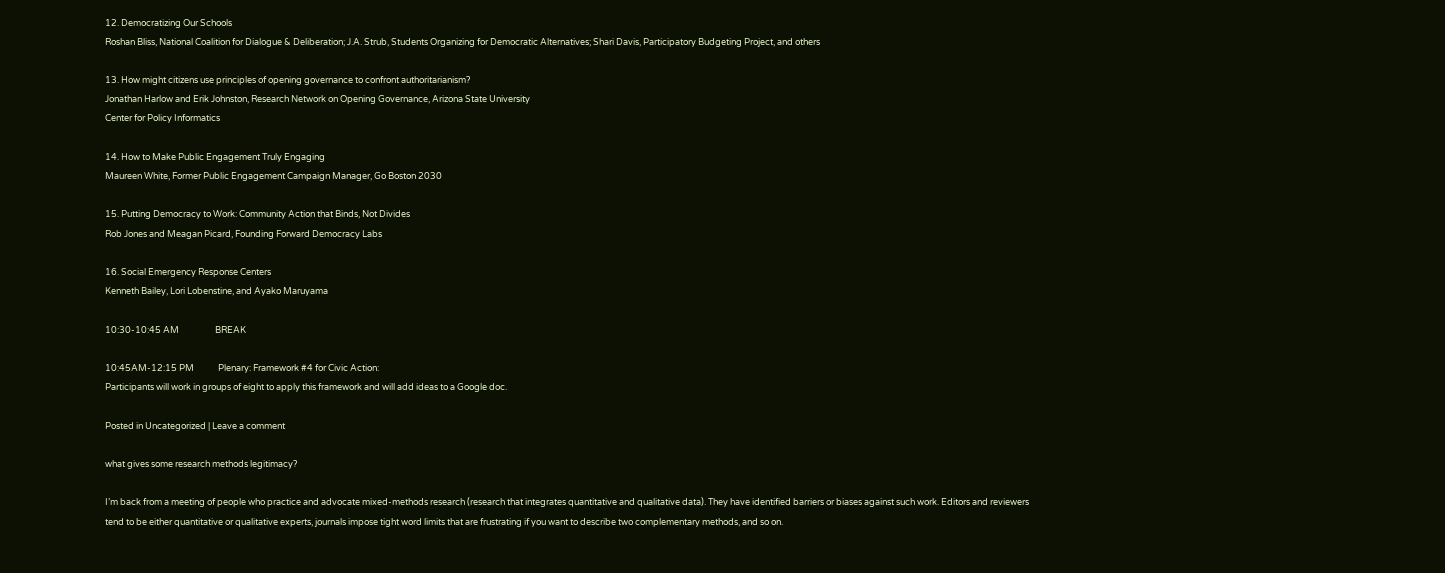12. Democratizing Our Schools
Roshan Bliss, National Coalition for Dialogue & Deliberation; J.A. Strub, Students Organizing for Democratic Alternatives; Shari Davis, Participatory Budgeting Project, and others

13. How might citizens use principles of opening governance to confront authoritarianism?
Jonathan Harlow and Erik Johnston, Research Network on Opening Governance, Arizona State University
Center for Policy Informatics

14. How to Make Public Engagement Truly Engaging
Maureen White, Former Public Engagement Campaign Manager, Go Boston 2030

15. Putting Democracy to Work: Community Action that Binds, Not Divides
Rob Jones and Meagan Picard, Founding Forward Democracy Labs

16. Social Emergency Response Centers
Kenneth Bailey, Lori Lobenstine, and Ayako Maruyama

10:30-10:45 AM                  BREAK

10:45AM-12:15 PM            Plenary: Framework #4 for Civic Action:
Participants will work in groups of eight to apply this framework and will add ideas to a Google doc.

Posted in Uncategorized | Leave a comment

what gives some research methods legitimacy?

I’m back from a meeting of people who practice and advocate mixed-methods research (research that integrates quantitative and qualitative data). They have identified barriers or biases against such work. Editors and reviewers tend to be either quantitative or qualitative experts, journals impose tight word limits that are frustrating if you want to describe two complementary methods, and so on.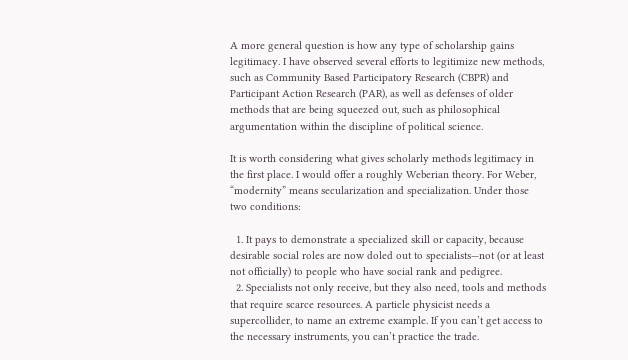A more general question is how any type of scholarship gains legitimacy. I have observed several efforts to legitimize new methods, such as Community Based Participatory Research (CBPR) and Participant Action Research (PAR), as well as defenses of older methods that are being squeezed out, such as philosophical argumentation within the discipline of political science.

It is worth considering what gives scholarly methods legitimacy in the first place. I would offer a roughly Weberian theory. For Weber, “modernity” means secularization and specialization. Under those two conditions:

  1. It pays to demonstrate a specialized skill or capacity, because desirable social roles are now doled out to specialists—not (or at least not officially) to people who have social rank and pedigree.
  2. Specialists not only receive, but they also need, tools and methods that require scarce resources. A particle physicist needs a supercollider, to name an extreme example. If you can’t get access to the necessary instruments, you can’t practice the trade.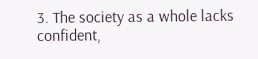3. The society as a whole lacks confident,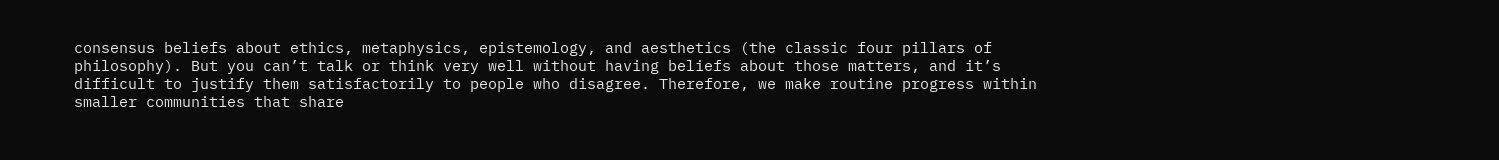consensus beliefs about ethics, metaphysics, epistemology, and aesthetics (the classic four pillars of philosophy). But you can’t talk or think very well without having beliefs about those matters, and it’s difficult to justify them satisfactorily to people who disagree. Therefore, we make routine progress within smaller communities that share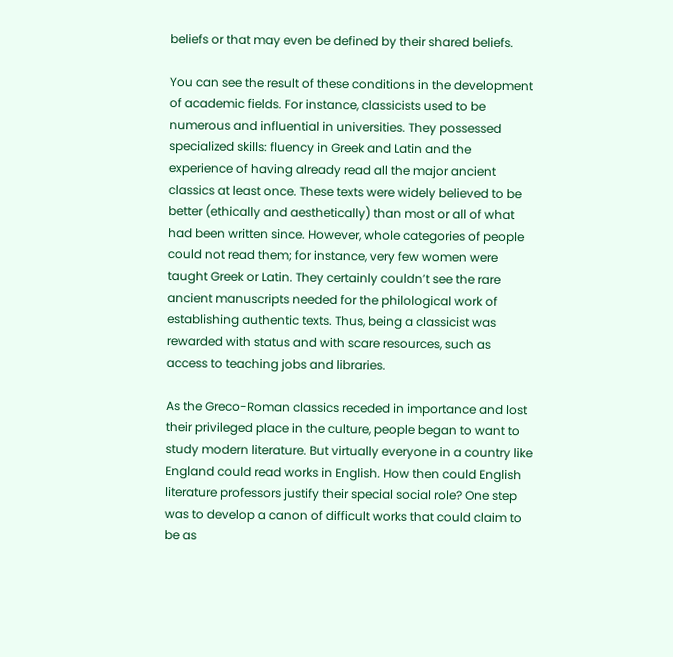beliefs or that may even be defined by their shared beliefs.

You can see the result of these conditions in the development of academic fields. For instance, classicists used to be numerous and influential in universities. They possessed specialized skills: fluency in Greek and Latin and the experience of having already read all the major ancient classics at least once. These texts were widely believed to be better (ethically and aesthetically) than most or all of what had been written since. However, whole categories of people could not read them; for instance, very few women were taught Greek or Latin. They certainly couldn’t see the rare ancient manuscripts needed for the philological work of establishing authentic texts. Thus, being a classicist was rewarded with status and with scare resources, such as access to teaching jobs and libraries.

As the Greco-Roman classics receded in importance and lost their privileged place in the culture, people began to want to study modern literature. But virtually everyone in a country like England could read works in English. How then could English literature professors justify their special social role? One step was to develop a canon of difficult works that could claim to be as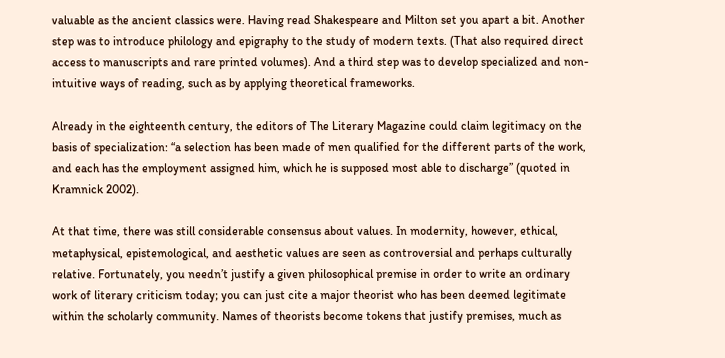valuable as the ancient classics were. Having read Shakespeare and Milton set you apart a bit. Another step was to introduce philology and epigraphy to the study of modern texts. (That also required direct access to manuscripts and rare printed volumes). And a third step was to develop specialized and non-intuitive ways of reading, such as by applying theoretical frameworks.

Already in the eighteenth century, the editors of The Literary Magazine could claim legitimacy on the basis of specialization: “a selection has been made of men qualified for the different parts of the work, and each has the employment assigned him, which he is supposed most able to discharge” (quoted in Kramnick 2002).

At that time, there was still considerable consensus about values. In modernity, however, ethical, metaphysical, epistemological, and aesthetic values are seen as controversial and perhaps culturally relative. Fortunately, you needn’t justify a given philosophical premise in order to write an ordinary work of literary criticism today; you can just cite a major theorist who has been deemed legitimate within the scholarly community. Names of theorists become tokens that justify premises, much as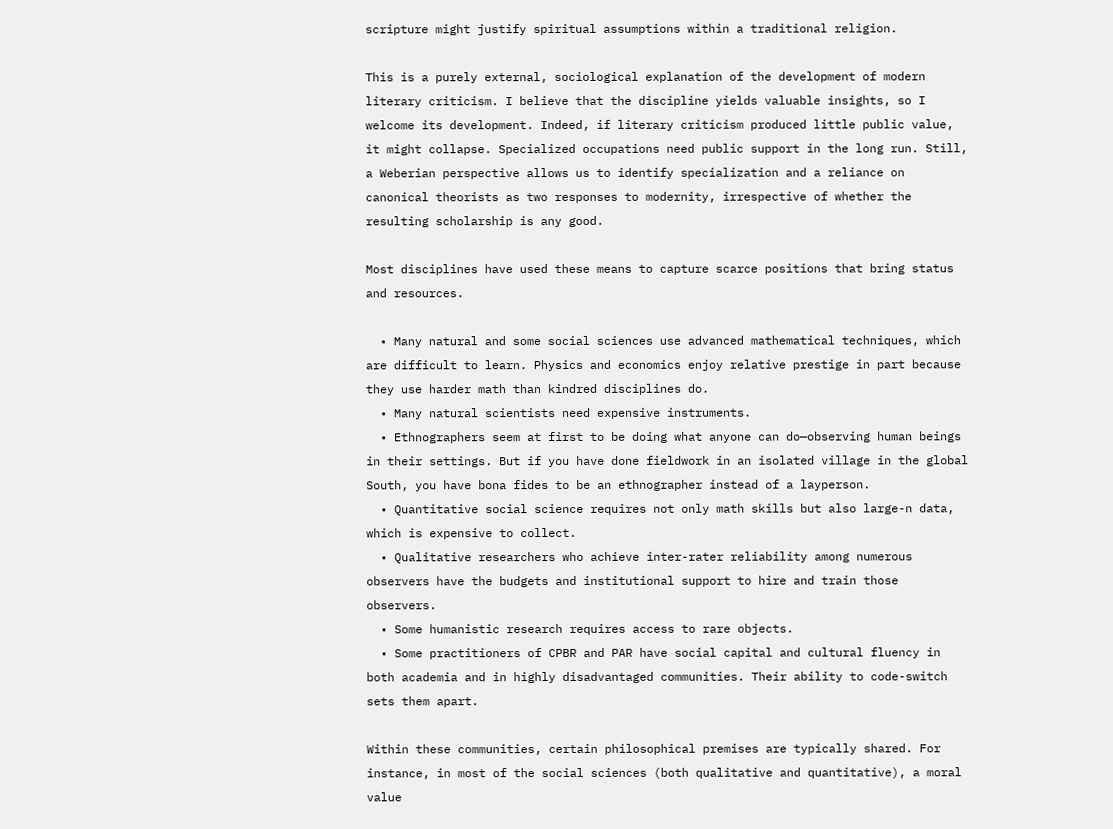scripture might justify spiritual assumptions within a traditional religion.

This is a purely external, sociological explanation of the development of modern literary criticism. I believe that the discipline yields valuable insights, so I welcome its development. Indeed, if literary criticism produced little public value, it might collapse. Specialized occupations need public support in the long run. Still, a Weberian perspective allows us to identify specialization and a reliance on canonical theorists as two responses to modernity, irrespective of whether the resulting scholarship is any good.

Most disciplines have used these means to capture scarce positions that bring status and resources.

  • Many natural and some social sciences use advanced mathematical techniques, which are difficult to learn. Physics and economics enjoy relative prestige in part because they use harder math than kindred disciplines do.
  • Many natural scientists need expensive instruments.
  • Ethnographers seem at first to be doing what anyone can do—observing human beings in their settings. But if you have done fieldwork in an isolated village in the global South, you have bona fides to be an ethnographer instead of a layperson.
  • Quantitative social science requires not only math skills but also large-n data, which is expensive to collect.
  • Qualitative researchers who achieve inter-rater reliability among numerous observers have the budgets and institutional support to hire and train those observers.
  • Some humanistic research requires access to rare objects.
  • Some practitioners of CPBR and PAR have social capital and cultural fluency in both academia and in highly disadvantaged communities. Their ability to code-switch sets them apart.

Within these communities, certain philosophical premises are typically shared. For instance, in most of the social sciences (both qualitative and quantitative), a moral value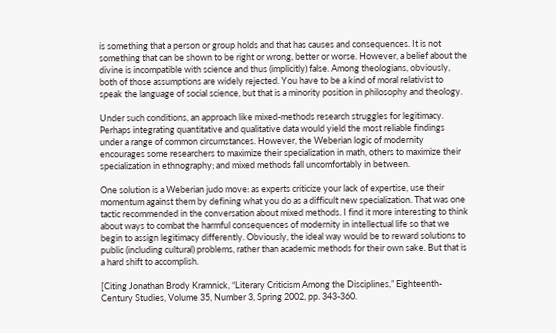is something that a person or group holds and that has causes and consequences. It is not something that can be shown to be right or wrong, better or worse. However, a belief about the divine is incompatible with science and thus (implicitly) false. Among theologians, obviously, both of those assumptions are widely rejected. You have to be a kind of moral relativist to speak the language of social science, but that is a minority position in philosophy and theology.

Under such conditions, an approach like mixed-methods research struggles for legitimacy. Perhaps integrating quantitative and qualitative data would yield the most reliable findings under a range of common circumstances. However, the Weberian logic of modernity encourages some researchers to maximize their specialization in math, others to maximize their specialization in ethnography; and mixed methods fall uncomfortably in between.

One solution is a Weberian judo move: as experts criticize your lack of expertise, use their momentum against them by defining what you do as a difficult new specialization. That was one tactic recommended in the conversation about mixed methods. I find it more interesting to think about ways to combat the harmful consequences of modernity in intellectual life so that we begin to assign legitimacy differently. Obviously, the ideal way would be to reward solutions to public (including cultural) problems, rather than academic methods for their own sake. But that is a hard shift to accomplish.

[Citing Jonathan Brody Kramnick, “Literary Criticism Among the Disciplines,” Eighteenth-Century Studies, Volume 35, Number 3, Spring 2002, pp. 343-360.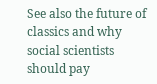See also the future of classics and why social scientists should pay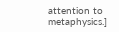attention to metaphysics.]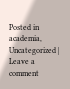Posted in academia, Uncategorized | Leave a comment